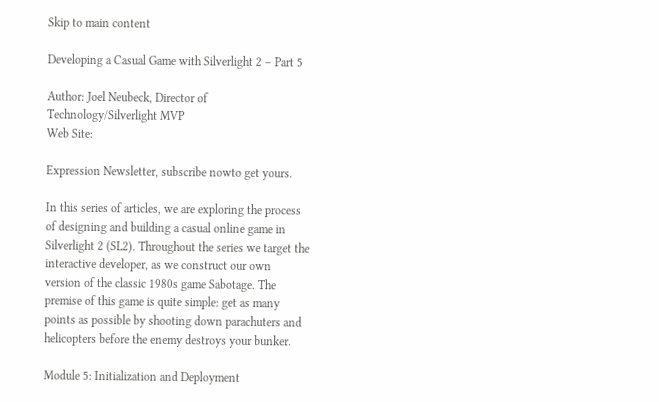Skip to main content

Developing a Casual Game with Silverlight 2 – Part 5

Author: Joel Neubeck, Director of Technology/Silverlight MVP
Web Site:

Expression Newsletter, subscribe nowto get yours.

In this series of articles, we are exploring the process of designing and building a casual online game in Silverlight 2 (SL2). Throughout the series we target the interactive developer, as we construct our own version of the classic 1980s game Sabotage. The premise of this game is quite simple: get as many points as possible by shooting down parachuters and helicopters before the enemy destroys your bunker.

Module 5: Initialization and Deployment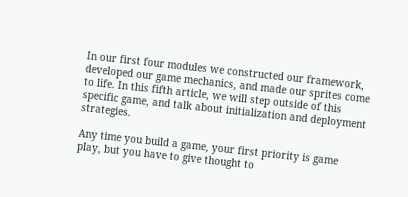In our first four modules we constructed our framework, developed our game mechanics, and made our sprites come to life. In this fifth article, we will step outside of this specific game, and talk about initialization and deployment strategies.

Any time you build a game, your first priority is game play, but you have to give thought to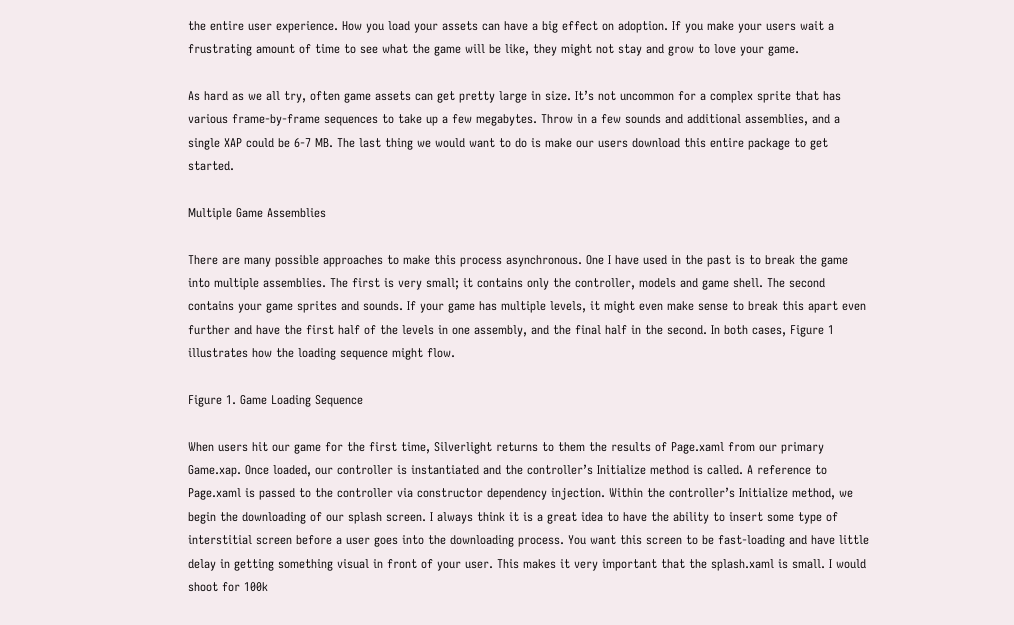the entire user experience. How you load your assets can have a big effect on adoption. If you make your users wait a frustrating amount of time to see what the game will be like, they might not stay and grow to love your game.

As hard as we all try, often game assets can get pretty large in size. It’s not uncommon for a complex sprite that has various frame-by-frame sequences to take up a few megabytes. Throw in a few sounds and additional assemblies, and a single XAP could be 6-7 MB. The last thing we would want to do is make our users download this entire package to get started.

Multiple Game Assemblies

There are many possible approaches to make this process asynchronous. One I have used in the past is to break the game into multiple assemblies. The first is very small; it contains only the controller, models and game shell. The second contains your game sprites and sounds. If your game has multiple levels, it might even make sense to break this apart even further and have the first half of the levels in one assembly, and the final half in the second. In both cases, Figure 1 illustrates how the loading sequence might flow.

Figure 1. Game Loading Sequence

When users hit our game for the first time, Silverlight returns to them the results of Page.xaml from our primary Game.xap. Once loaded, our controller is instantiated and the controller’s Initialize method is called. A reference to Page.xaml is passed to the controller via constructor dependency injection. Within the controller’s Initialize method, we begin the downloading of our splash screen. I always think it is a great idea to have the ability to insert some type of interstitial screen before a user goes into the downloading process. You want this screen to be fast-loading and have little delay in getting something visual in front of your user. This makes it very important that the splash.xaml is small. I would shoot for 100k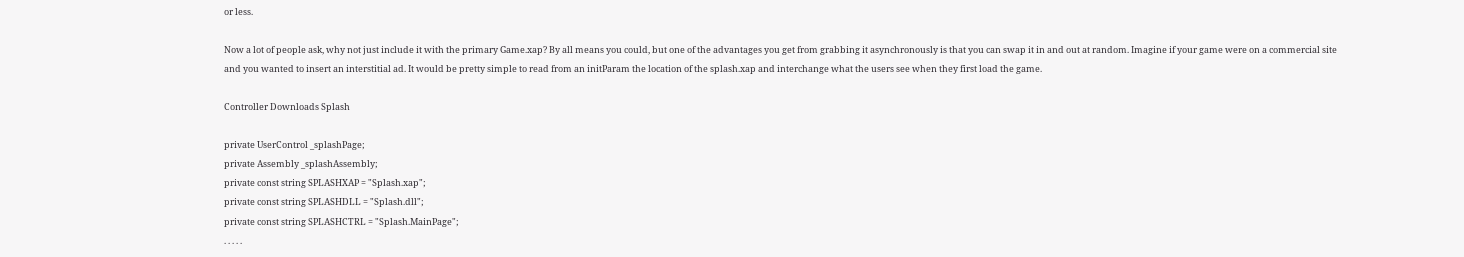or less.

Now a lot of people ask, why not just include it with the primary Game.xap? By all means you could, but one of the advantages you get from grabbing it asynchronously is that you can swap it in and out at random. Imagine if your game were on a commercial site and you wanted to insert an interstitial ad. It would be pretty simple to read from an initParam the location of the splash.xap and interchange what the users see when they first load the game.

Controller Downloads Splash

private UserControl _splashPage;
private Assembly _splashAssembly;
private const string SPLASHXAP = "Splash.xap";
private const string SPLASHDLL = "Splash.dll";
private const string SPLASHCTRL = "Splash.MainPage";
. . . . .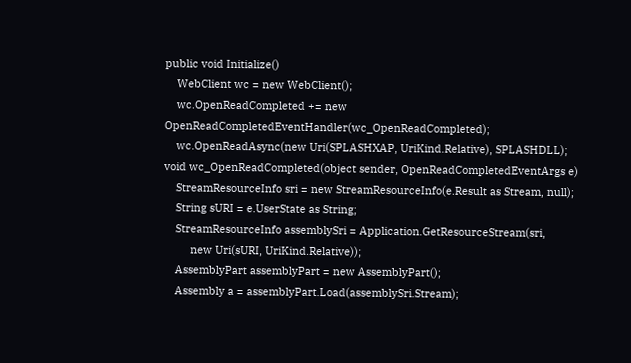public void Initialize()
    WebClient wc = new WebClient();
    wc.OpenReadCompleted += new OpenReadCompletedEventHandler(wc_OpenReadCompleted);
    wc.OpenReadAsync(new Uri(SPLASHXAP, UriKind.Relative), SPLASHDLL);
void wc_OpenReadCompleted(object sender, OpenReadCompletedEventArgs e)
    StreamResourceInfo sri = new StreamResourceInfo(e.Result as Stream, null);
    String sURI = e.UserState as String;
    StreamResourceInfo assemblySri = Application.GetResourceStream(sri,
         new Uri(sURI, UriKind.Relative));
    AssemblyPart assemblyPart = new AssemblyPart();
    Assembly a = assemblyPart.Load(assemblySri.Stream);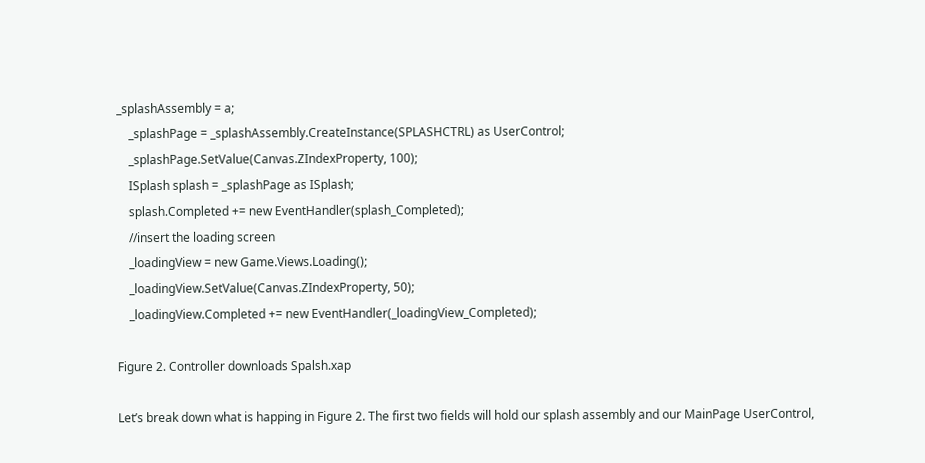_splashAssembly = a;
    _splashPage = _splashAssembly.CreateInstance(SPLASHCTRL) as UserControl;
    _splashPage.SetValue(Canvas.ZIndexProperty, 100);
    ISplash splash = _splashPage as ISplash;
    splash.Completed += new EventHandler(splash_Completed);
    //insert the loading screen
    _loadingView = new Game.Views.Loading();
    _loadingView.SetValue(Canvas.ZIndexProperty, 50);
    _loadingView.Completed += new EventHandler(_loadingView_Completed);

Figure 2. Controller downloads Spalsh.xap

Let’s break down what is happing in Figure 2. The first two fields will hold our splash assembly and our MainPage UserControl,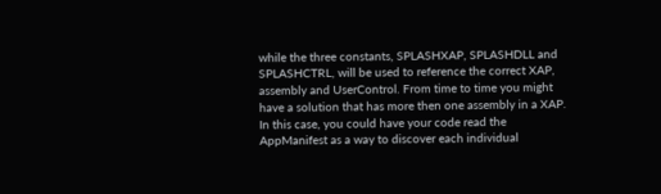while the three constants, SPLASHXAP, SPLASHDLL and SPLASHCTRL, will be used to reference the correct XAP, assembly and UserControl. From time to time you might have a solution that has more then one assembly in a XAP. In this case, you could have your code read the AppManifest as a way to discover each individual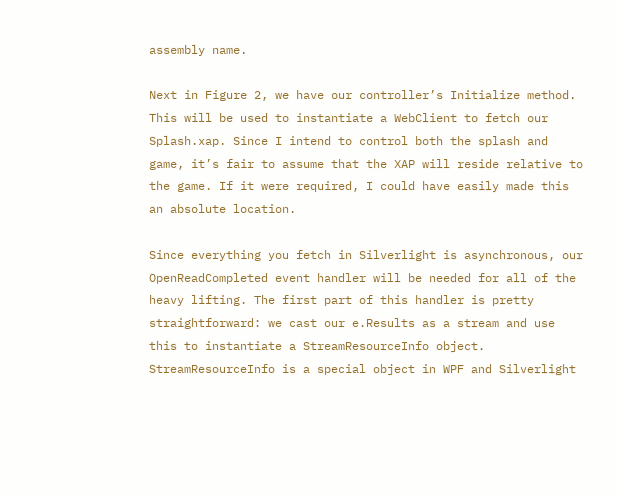assembly name.

Next in Figure 2, we have our controller’s Initialize method. This will be used to instantiate a WebClient to fetch our Splash.xap. Since I intend to control both the splash and game, it’s fair to assume that the XAP will reside relative to the game. If it were required, I could have easily made this an absolute location.

Since everything you fetch in Silverlight is asynchronous, our OpenReadCompleted event handler will be needed for all of the heavy lifting. The first part of this handler is pretty straightforward: we cast our e.Results as a stream and use this to instantiate a StreamResourceInfo object. StreamResourceInfo is a special object in WPF and Silverlight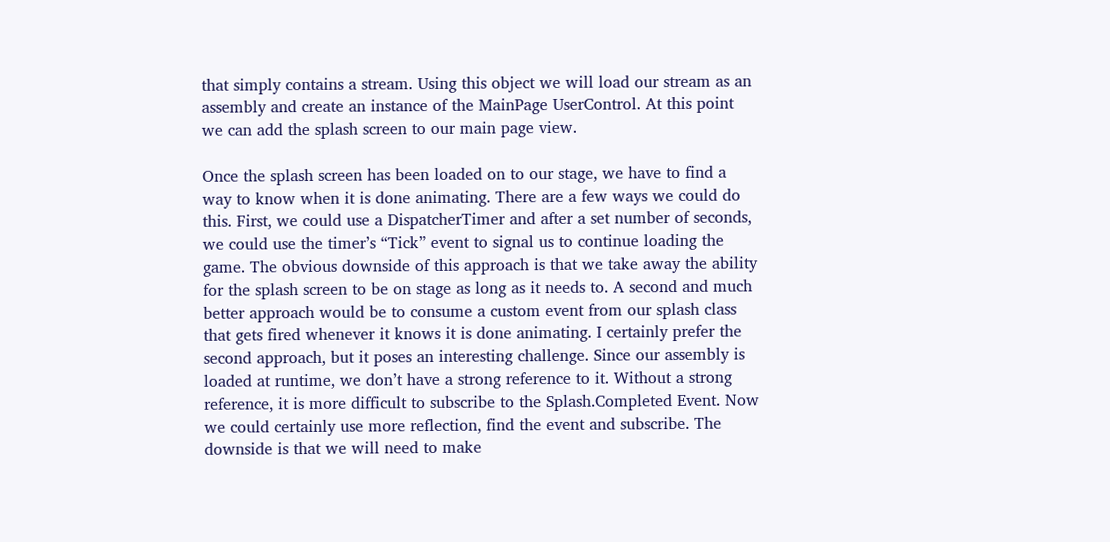that simply contains a stream. Using this object we will load our stream as an assembly and create an instance of the MainPage UserControl. At this point we can add the splash screen to our main page view.

Once the splash screen has been loaded on to our stage, we have to find a way to know when it is done animating. There are a few ways we could do this. First, we could use a DispatcherTimer and after a set number of seconds, we could use the timer’s “Tick” event to signal us to continue loading the game. The obvious downside of this approach is that we take away the ability for the splash screen to be on stage as long as it needs to. A second and much better approach would be to consume a custom event from our splash class that gets fired whenever it knows it is done animating. I certainly prefer the second approach, but it poses an interesting challenge. Since our assembly is loaded at runtime, we don’t have a strong reference to it. Without a strong reference, it is more difficult to subscribe to the Splash.Completed Event. Now we could certainly use more reflection, find the event and subscribe. The downside is that we will need to make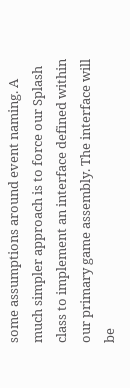some assumptions around event naming. A much simpler approach is to force our Splash class to implement an interface defined within our primary game assembly. The interface will be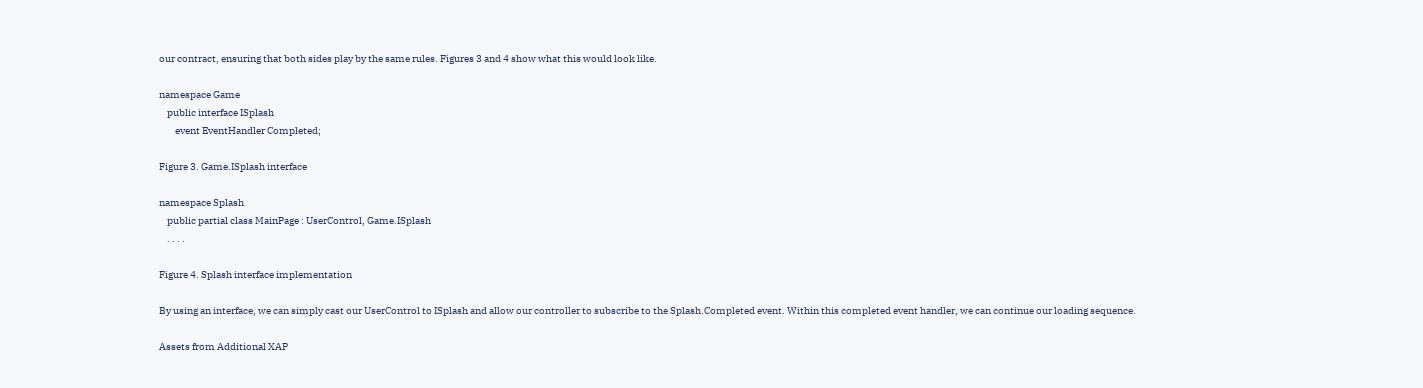our contract, ensuring that both sides play by the same rules. Figures 3 and 4 show what this would look like.

namespace Game
    public interface ISplash
        event EventHandler Completed;

Figure 3. Game.ISplash interface

namespace Splash
    public partial class MainPage : UserControl, Game.ISplash
    . . . .

Figure 4. Splash interface implementation

By using an interface, we can simply cast our UserControl to ISplash and allow our controller to subscribe to the Splash.Completed event. Within this completed event handler, we can continue our loading sequence.

Assets from Additional XAP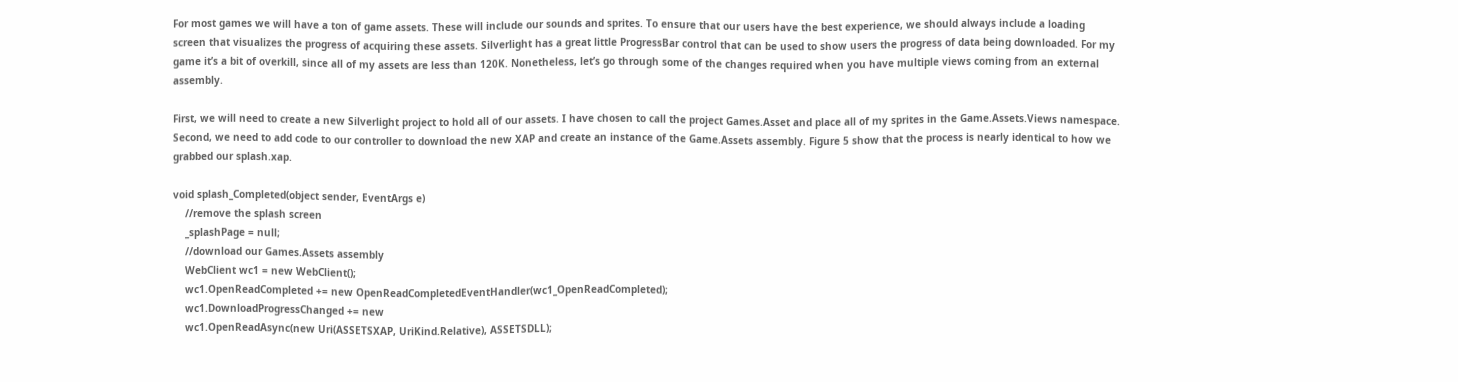For most games we will have a ton of game assets. These will include our sounds and sprites. To ensure that our users have the best experience, we should always include a loading screen that visualizes the progress of acquiring these assets. Silverlight has a great little ProgressBar control that can be used to show users the progress of data being downloaded. For my game it’s a bit of overkill, since all of my assets are less than 120K. Nonetheless, let’s go through some of the changes required when you have multiple views coming from an external assembly.

First, we will need to create a new Silverlight project to hold all of our assets. I have chosen to call the project Games.Asset and place all of my sprites in the Game.Assets.Views namespace. Second, we need to add code to our controller to download the new XAP and create an instance of the Game.Assets assembly. Figure 5 show that the process is nearly identical to how we grabbed our splash.xap.

void splash_Completed(object sender, EventArgs e)
    //remove the splash screen
    _splashPage = null;
    //download our Games.Assets assembly
    WebClient wc1 = new WebClient();
    wc1.OpenReadCompleted += new OpenReadCompletedEventHandler(wc1_OpenReadCompleted);
    wc1.DownloadProgressChanged += new
    wc1.OpenReadAsync(new Uri(ASSETSXAP, UriKind.Relative), ASSETSDLL);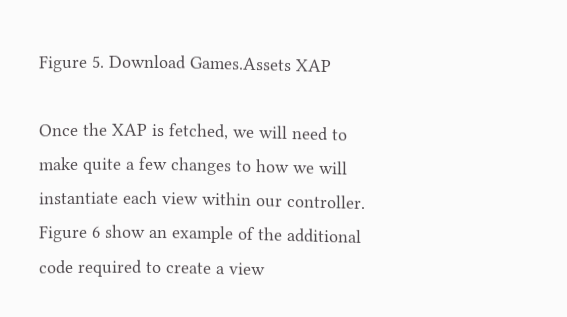Figure 5. Download Games.Assets XAP

Once the XAP is fetched, we will need to make quite a few changes to how we will instantiate each view within our controller. Figure 6 show an example of the additional code required to create a view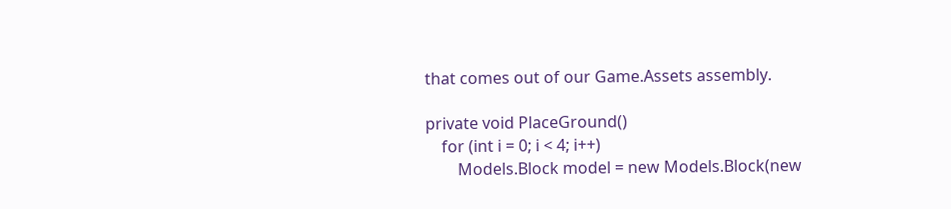that comes out of our Game.Assets assembly.

private void PlaceGround()
    for (int i = 0; i < 4; i++)
        Models.Block model = new Models.Block(new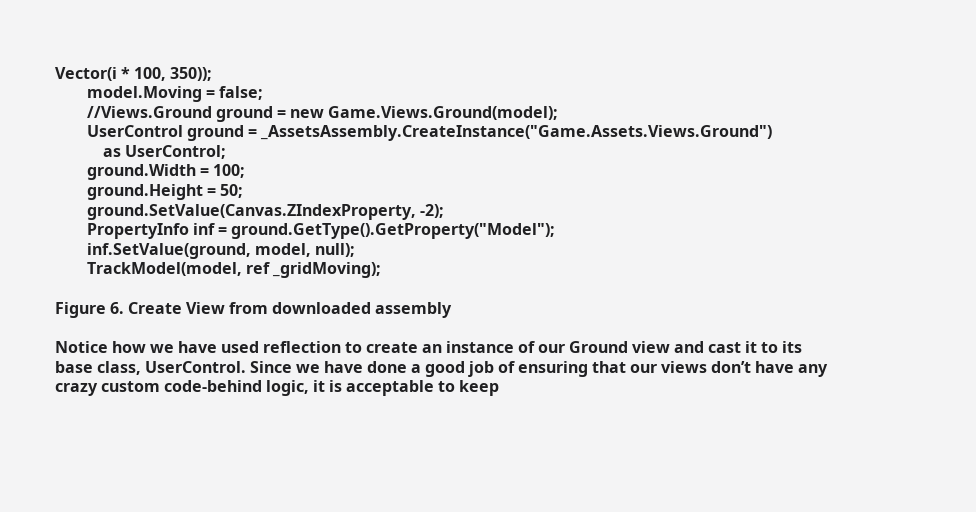Vector(i * 100, 350));
        model.Moving = false;
        //Views.Ground ground = new Game.Views.Ground(model);
        UserControl ground = _AssetsAssembly.CreateInstance("Game.Assets.Views.Ground")
            as UserControl;
        ground.Width = 100;
        ground.Height = 50;
        ground.SetValue(Canvas.ZIndexProperty, -2);
        PropertyInfo inf = ground.GetType().GetProperty("Model");
        inf.SetValue(ground, model, null);
        TrackModel(model, ref _gridMoving);

Figure 6. Create View from downloaded assembly

Notice how we have used reflection to create an instance of our Ground view and cast it to its base class, UserControl. Since we have done a good job of ensuring that our views don’t have any crazy custom code-behind logic, it is acceptable to keep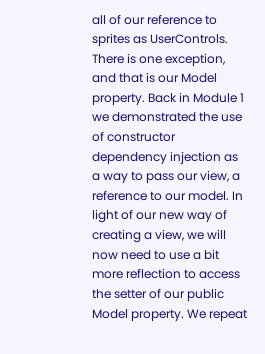all of our reference to sprites as UserControls. There is one exception, and that is our Model property. Back in Module 1 we demonstrated the use of constructor dependency injection as a way to pass our view, a reference to our model. In light of our new way of creating a view, we will now need to use a bit more reflection to access the setter of our public Model property. We repeat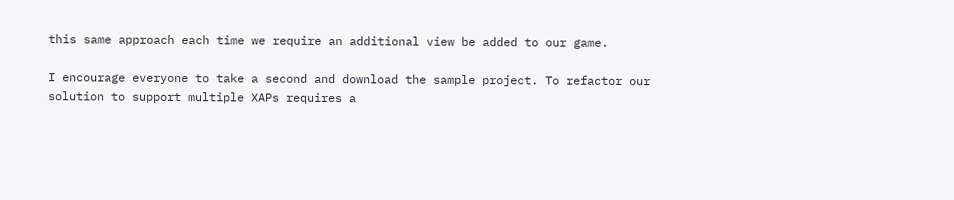this same approach each time we require an additional view be added to our game.

I encourage everyone to take a second and download the sample project. To refactor our solution to support multiple XAPs requires a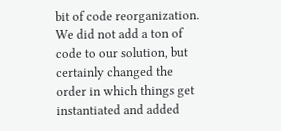bit of code reorganization. We did not add a ton of code to our solution, but certainly changed the order in which things get instantiated and added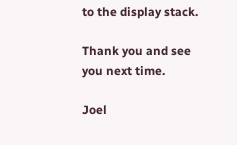to the display stack.

Thank you and see you next time.

Joel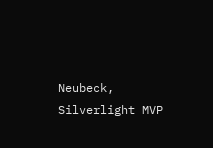Neubeck, Silverlight MVP